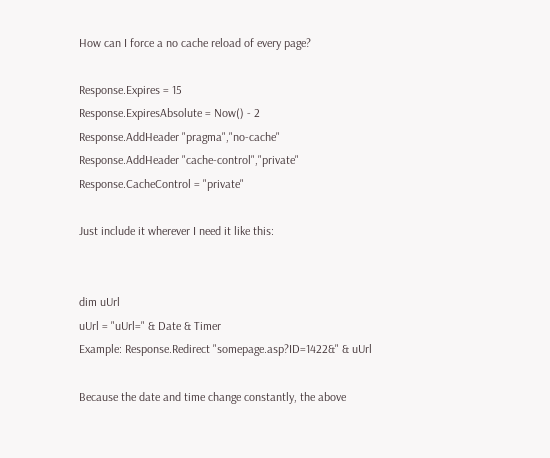How can I force a no cache reload of every page?

Response.Expires = 15
Response.ExpiresAbsolute = Now() - 2
Response.AddHeader "pragma","no-cache"
Response.AddHeader "cache-control","private"
Response.CacheControl = "private"

Just include it wherever I need it like this:


dim uUrl
uUrl = "uUrl=" & Date & Timer
Example: Response.Redirect "somepage.asp?ID=1422&" & uUrl

Because the date and time change constantly, the above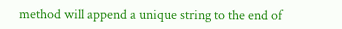method will append a unique string to the end of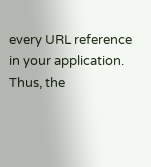every URL reference in your application. Thus, the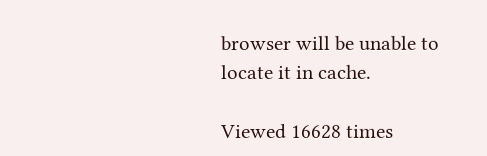browser will be unable to locate it in cache.

Viewed 16628 times